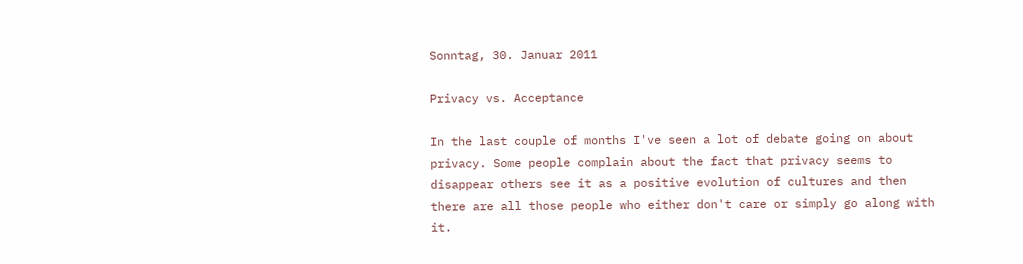Sonntag, 30. Januar 2011

Privacy vs. Acceptance

In the last couple of months I've seen a lot of debate going on about privacy. Some people complain about the fact that privacy seems to disappear others see it as a positive evolution of cultures and then there are all those people who either don't care or simply go along with it.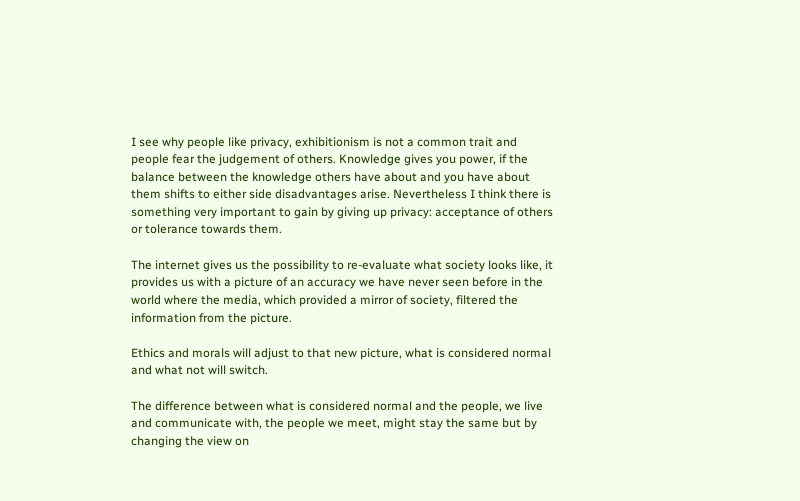I see why people like privacy, exhibitionism is not a common trait and people fear the judgement of others. Knowledge gives you power, if the balance between the knowledge others have about and you have about them shifts to either side disadvantages arise. Nevertheless I think there is something very important to gain by giving up privacy: acceptance of others or tolerance towards them.

The internet gives us the possibility to re-evaluate what society looks like, it provides us with a picture of an accuracy we have never seen before in the world where the media, which provided a mirror of society, filtered the information from the picture.

Ethics and morals will adjust to that new picture, what is considered normal and what not will switch.

The difference between what is considered normal and the people, we live and communicate with, the people we meet, might stay the same but by changing the view on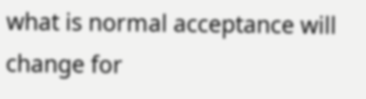what is normal acceptance will change for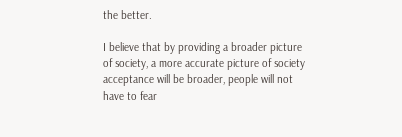the better.

I believe that by providing a broader picture of society, a more accurate picture of society acceptance will be broader, people will not have to fear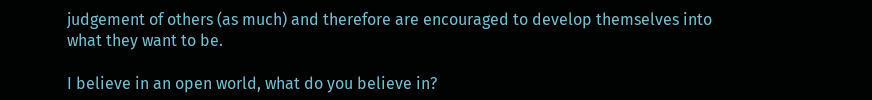judgement of others (as much) and therefore are encouraged to develop themselves into what they want to be.

I believe in an open world, what do you believe in?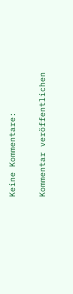Keine Kommentare:

Kommentar veröffentlichen